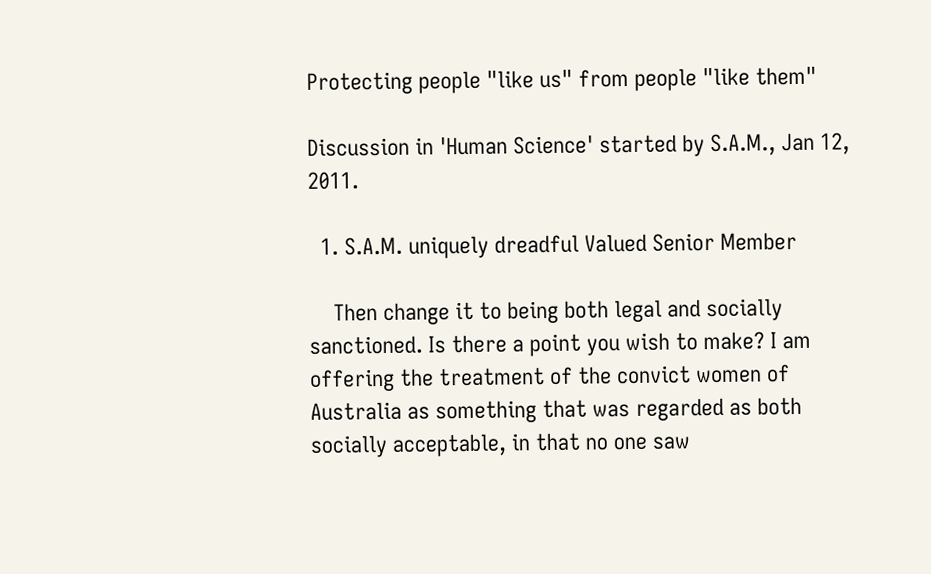Protecting people "like us" from people "like them"

Discussion in 'Human Science' started by S.A.M., Jan 12, 2011.

  1. S.A.M. uniquely dreadful Valued Senior Member

    Then change it to being both legal and socially sanctioned. Is there a point you wish to make? I am offering the treatment of the convict women of Australia as something that was regarded as both socially acceptable, in that no one saw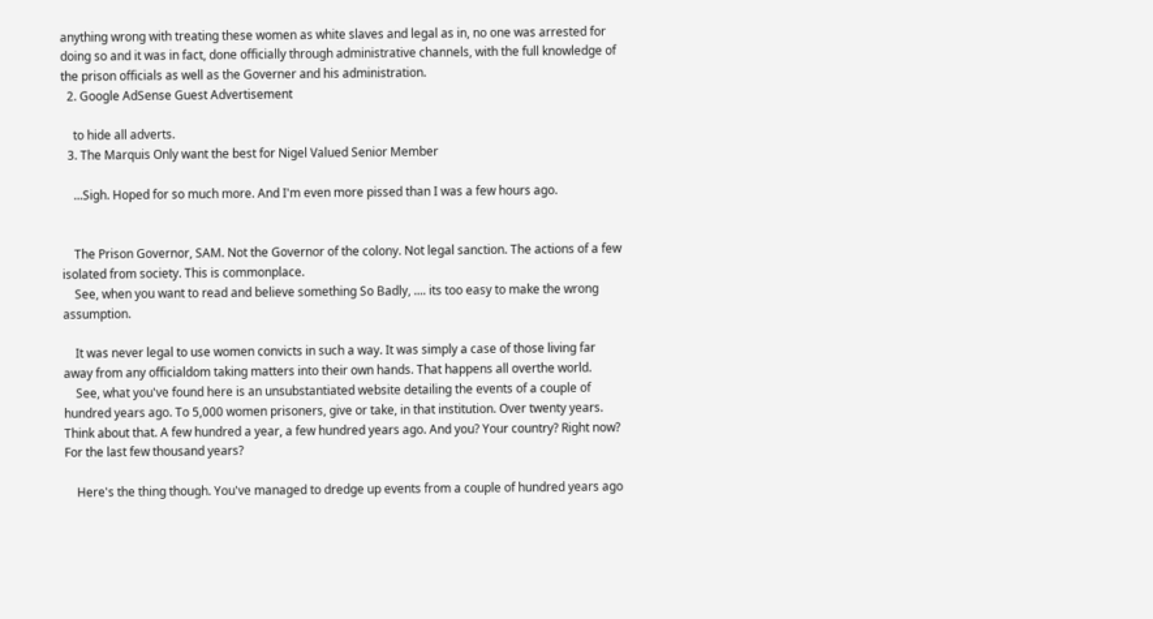anything wrong with treating these women as white slaves and legal as in, no one was arrested for doing so and it was in fact, done officially through administrative channels, with the full knowledge of the prison officials as well as the Governer and his administration.
  2. Google AdSense Guest Advertisement

    to hide all adverts.
  3. The Marquis Only want the best for Nigel Valued Senior Member

    ...Sigh. Hoped for so much more. And I'm even more pissed than I was a few hours ago.


    The Prison Governor, SAM. Not the Governor of the colony. Not legal sanction. The actions of a few isolated from society. This is commonplace.
    See, when you want to read and believe something So Badly, .... its too easy to make the wrong assumption.

    It was never legal to use women convicts in such a way. It was simply a case of those living far away from any officialdom taking matters into their own hands. That happens all overthe world.
    See, what you've found here is an unsubstantiated website detailing the events of a couple of hundred years ago. To 5,000 women prisoners, give or take, in that institution. Over twenty years. Think about that. A few hundred a year, a few hundred years ago. And you? Your country? Right now? For the last few thousand years?

    Here's the thing though. You've managed to dredge up events from a couple of hundred years ago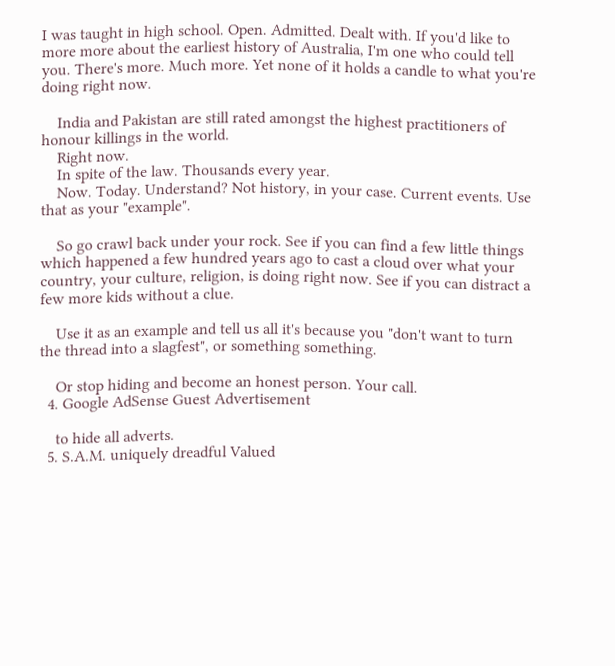I was taught in high school. Open. Admitted. Dealt with. If you'd like to more more about the earliest history of Australia, I'm one who could tell you. There's more. Much more. Yet none of it holds a candle to what you're doing right now.

    India and Pakistan are still rated amongst the highest practitioners of honour killings in the world.
    Right now.
    In spite of the law. Thousands every year.
    Now. Today. Understand? Not history, in your case. Current events. Use that as your "example".

    So go crawl back under your rock. See if you can find a few little things which happened a few hundred years ago to cast a cloud over what your country, your culture, religion, is doing right now. See if you can distract a few more kids without a clue.

    Use it as an example and tell us all it's because you "don't want to turn the thread into a slagfest", or something something.

    Or stop hiding and become an honest person. Your call.
  4. Google AdSense Guest Advertisement

    to hide all adverts.
  5. S.A.M. uniquely dreadful Valued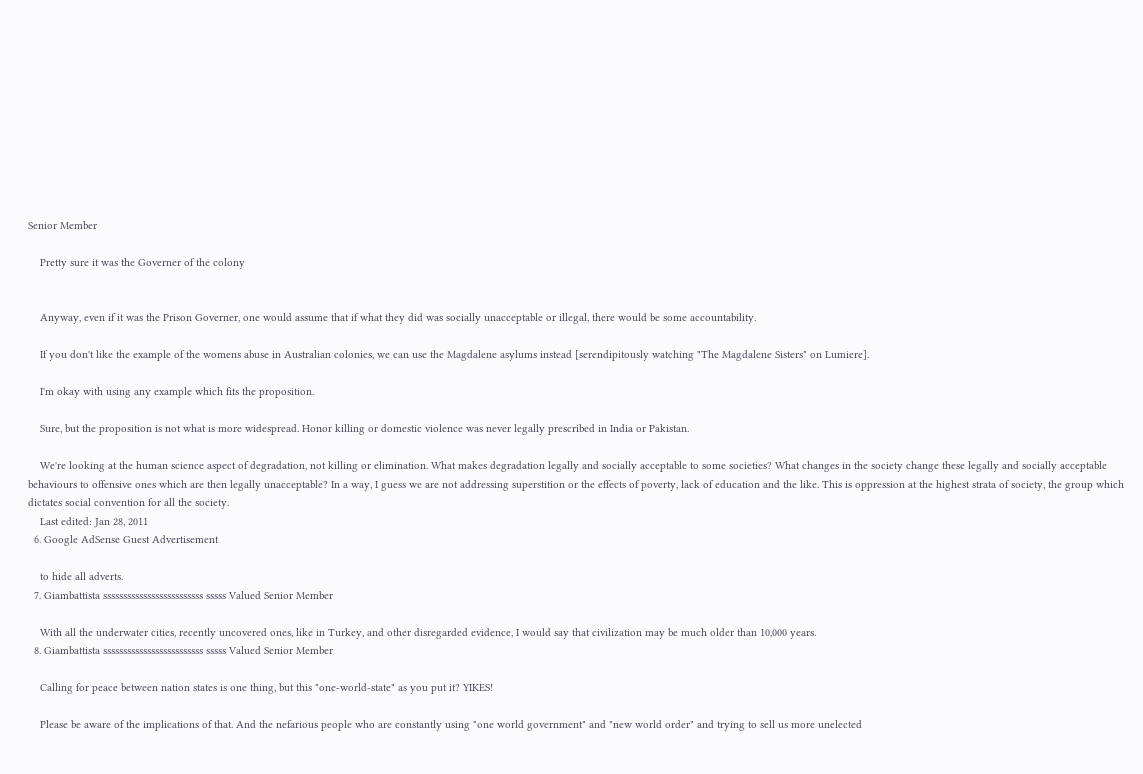Senior Member

    Pretty sure it was the Governer of the colony


    Anyway, even if it was the Prison Governer, one would assume that if what they did was socially unacceptable or illegal, there would be some accountability.

    If you don't like the example of the womens abuse in Australian colonies, we can use the Magdalene asylums instead [serendipitously watching "The Magdalene Sisters" on Lumiere].

    I'm okay with using any example which fits the proposition.

    Sure, but the proposition is not what is more widespread. Honor killing or domestic violence was never legally prescribed in India or Pakistan.

    We're looking at the human science aspect of degradation, not killing or elimination. What makes degradation legally and socially acceptable to some societies? What changes in the society change these legally and socially acceptable behaviours to offensive ones which are then legally unacceptable? In a way, I guess we are not addressing superstition or the effects of poverty, lack of education and the like. This is oppression at the highest strata of society, the group which dictates social convention for all the society.
    Last edited: Jan 28, 2011
  6. Google AdSense Guest Advertisement

    to hide all adverts.
  7. Giambattista sssssssssssssssssssssssss sssss Valued Senior Member

    With all the underwater cities, recently uncovered ones, like in Turkey, and other disregarded evidence, I would say that civilization may be much older than 10,000 years.
  8. Giambattista sssssssssssssssssssssssss sssss Valued Senior Member

    Calling for peace between nation states is one thing, but this "one-world-state" as you put it? YIKES!

    Please be aware of the implications of that. And the nefarious people who are constantly using "one world government" and "new world order" and trying to sell us more unelected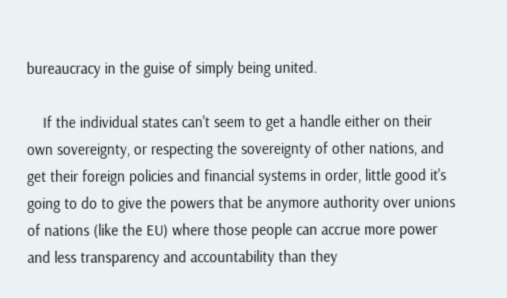bureaucracy in the guise of simply being united.

    If the individual states can't seem to get a handle either on their own sovereignty, or respecting the sovereignty of other nations, and get their foreign policies and financial systems in order, little good it's going to do to give the powers that be anymore authority over unions of nations (like the EU) where those people can accrue more power and less transparency and accountability than they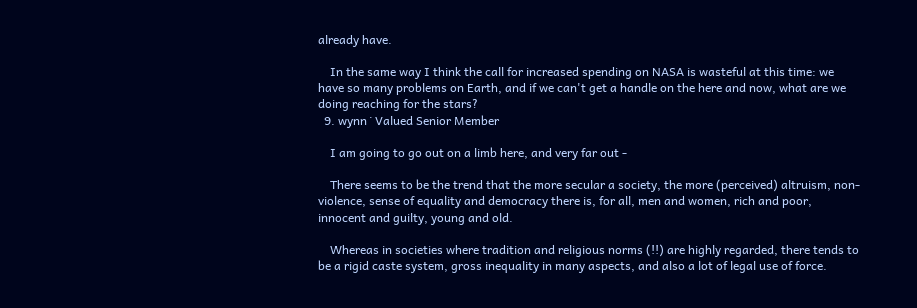already have.

    In the same way I think the call for increased spending on NASA is wasteful at this time: we have so many problems on Earth, and if we can't get a handle on the here and now, what are we doing reaching for the stars?
  9. wynn ˙ Valued Senior Member

    I am going to go out on a limb here, and very far out -

    There seems to be the trend that the more secular a society, the more (perceived) altruism, non-violence, sense of equality and democracy there is, for all, men and women, rich and poor, innocent and guilty, young and old.

    Whereas in societies where tradition and religious norms (!!) are highly regarded, there tends to be a rigid caste system, gross inequality in many aspects, and also a lot of legal use of force.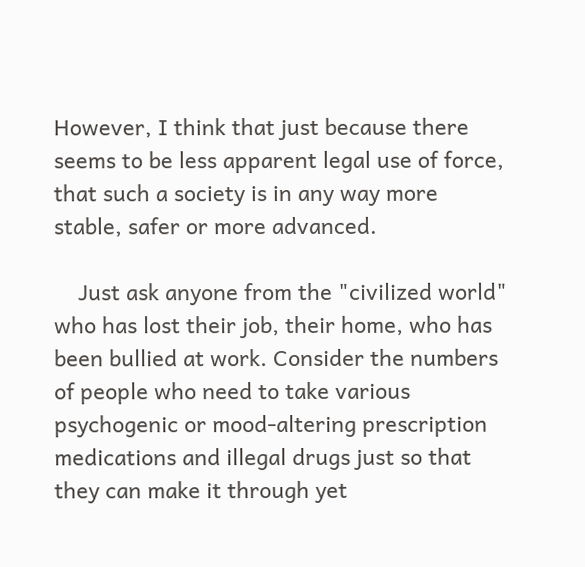However, I think that just because there seems to be less apparent legal use of force, that such a society is in any way more stable, safer or more advanced.

    Just ask anyone from the "civilized world" who has lost their job, their home, who has been bullied at work. Consider the numbers of people who need to take various psychogenic or mood-altering prescription medications and illegal drugs just so that they can make it through yet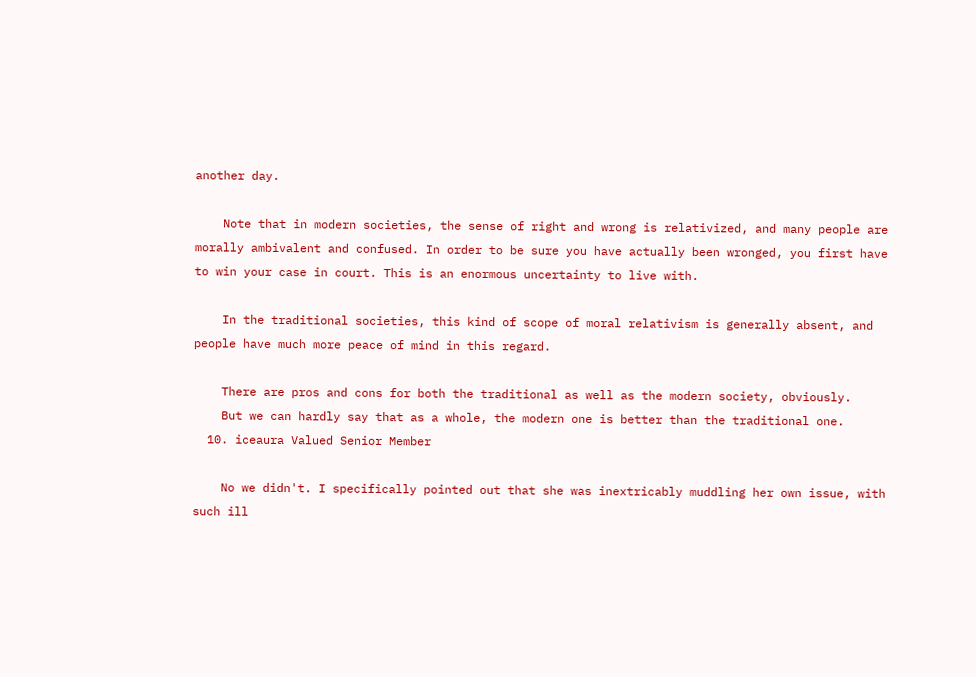another day.

    Note that in modern societies, the sense of right and wrong is relativized, and many people are morally ambivalent and confused. In order to be sure you have actually been wronged, you first have to win your case in court. This is an enormous uncertainty to live with.

    In the traditional societies, this kind of scope of moral relativism is generally absent, and people have much more peace of mind in this regard.

    There are pros and cons for both the traditional as well as the modern society, obviously.
    But we can hardly say that as a whole, the modern one is better than the traditional one.
  10. iceaura Valued Senior Member

    No we didn't. I specifically pointed out that she was inextricably muddling her own issue, with such ill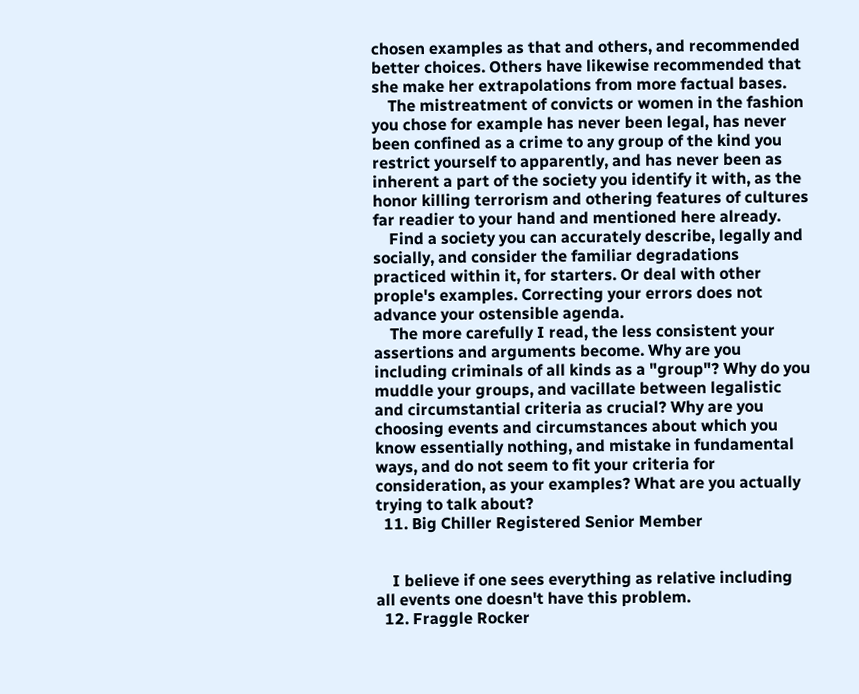chosen examples as that and others, and recommended better choices. Others have likewise recommended that she make her extrapolations from more factual bases.
    The mistreatment of convicts or women in the fashion you chose for example has never been legal, has never been confined as a crime to any group of the kind you restrict yourself to apparently, and has never been as inherent a part of the society you identify it with, as the honor killing terrorism and othering features of cultures far readier to your hand and mentioned here already.
    Find a society you can accurately describe, legally and socially, and consider the familiar degradations practiced within it, for starters. Or deal with other prople's examples. Correcting your errors does not advance your ostensible agenda.
    The more carefully I read, the less consistent your assertions and arguments become. Why are you including criminals of all kinds as a "group"? Why do you muddle your groups, and vacillate between legalistic and circumstantial criteria as crucial? Why are you choosing events and circumstances about which you know essentially nothing, and mistake in fundamental ways, and do not seem to fit your criteria for consideration, as your examples? What are you actually trying to talk about?
  11. Big Chiller Registered Senior Member


    I believe if one sees everything as relative including all events one doesn't have this problem.
  12. Fraggle Rocker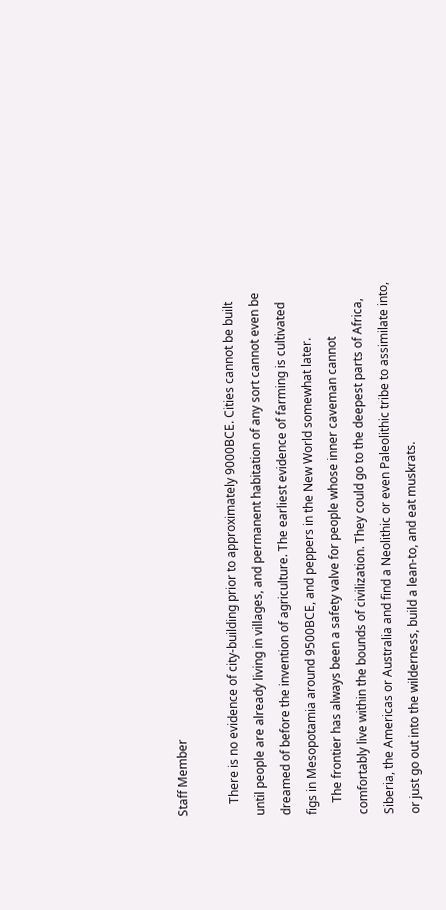Staff Member

    There is no evidence of city-building prior to approximately 9000BCE. Cities cannot be built until people are already living in villages, and permanent habitation of any sort cannot even be dreamed of before the invention of agriculture. The earliest evidence of farming is cultivated figs in Mesopotamia around 9500BCE, and peppers in the New World somewhat later.
    The frontier has always been a safety valve for people whose inner caveman cannot comfortably live within the bounds of civilization. They could go to the deepest parts of Africa, Siberia, the Americas or Australia and find a Neolithic or even Paleolithic tribe to assimilate into, or just go out into the wilderness, build a lean-to, and eat muskrats.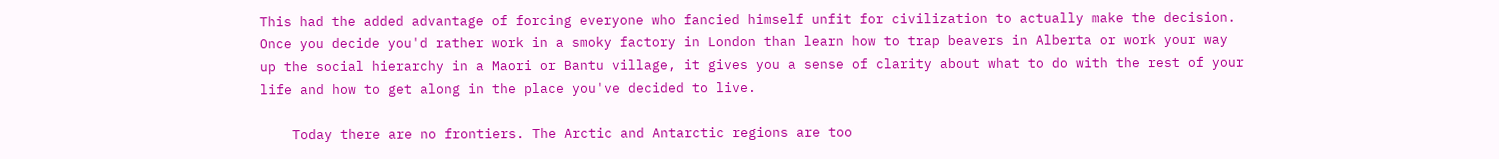This had the added advantage of forcing everyone who fancied himself unfit for civilization to actually make the decision. Once you decide you'd rather work in a smoky factory in London than learn how to trap beavers in Alberta or work your way up the social hierarchy in a Maori or Bantu village, it gives you a sense of clarity about what to do with the rest of your life and how to get along in the place you've decided to live.

    Today there are no frontiers. The Arctic and Antarctic regions are too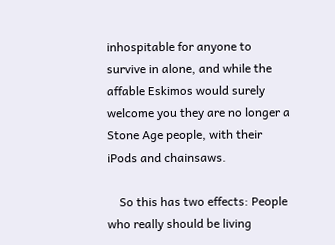inhospitable for anyone to survive in alone, and while the affable Eskimos would surely welcome you they are no longer a Stone Age people, with their iPods and chainsaws.

    So this has two effects: People who really should be living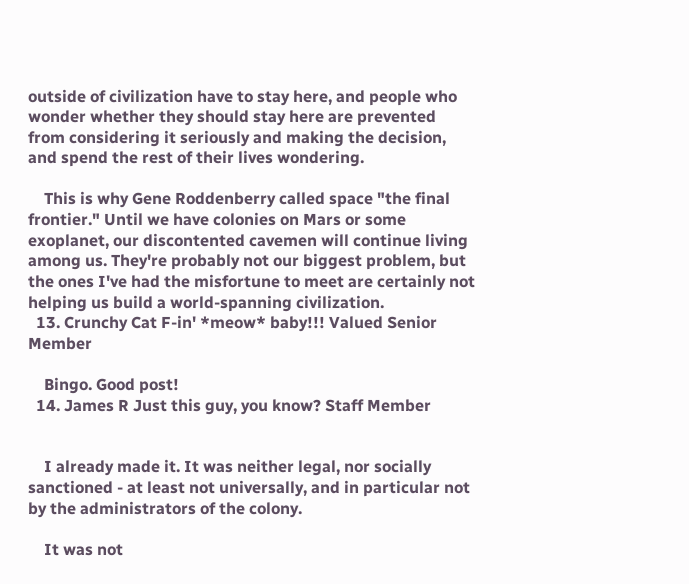outside of civilization have to stay here, and people who wonder whether they should stay here are prevented from considering it seriously and making the decision, and spend the rest of their lives wondering.

    This is why Gene Roddenberry called space "the final frontier." Until we have colonies on Mars or some exoplanet, our discontented cavemen will continue living among us. They're probably not our biggest problem, but the ones I've had the misfortune to meet are certainly not helping us build a world-spanning civilization.
  13. Crunchy Cat F-in' *meow* baby!!! Valued Senior Member

    Bingo. Good post!
  14. James R Just this guy, you know? Staff Member


    I already made it. It was neither legal, nor socially sanctioned - at least not universally, and in particular not by the administrators of the colony.

    It was not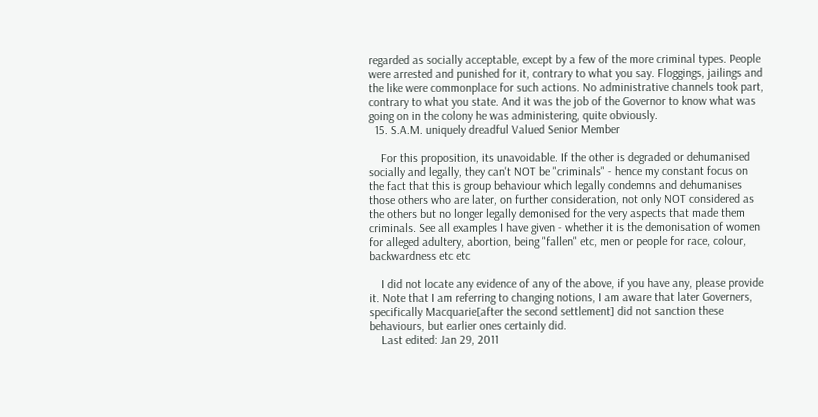regarded as socially acceptable, except by a few of the more criminal types. People were arrested and punished for it, contrary to what you say. Floggings, jailings and the like were commonplace for such actions. No administrative channels took part, contrary to what you state. And it was the job of the Governor to know what was going on in the colony he was administering, quite obviously.
  15. S.A.M. uniquely dreadful Valued Senior Member

    For this proposition, its unavoidable. If the other is degraded or dehumanised socially and legally, they can't NOT be "criminals" - hence my constant focus on the fact that this is group behaviour which legally condemns and dehumanises those others who are later, on further consideration, not only NOT considered as the others but no longer legally demonised for the very aspects that made them criminals. See all examples I have given - whether it is the demonisation of women for alleged adultery, abortion, being "fallen" etc, men or people for race, colour, backwardness etc etc

    I did not locate any evidence of any of the above, if you have any, please provide it. Note that I am referring to changing notions, I am aware that later Governers, specifically Macquarie[after the second settlement] did not sanction these behaviours, but earlier ones certainly did.
    Last edited: Jan 29, 2011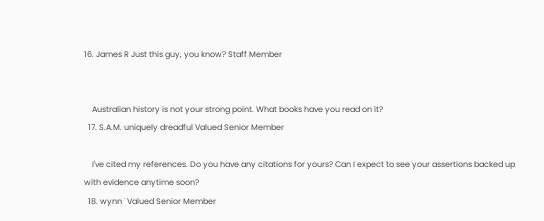16. James R Just this guy, you know? Staff Member


    Australian history is not your strong point. What books have you read on it?
  17. S.A.M. uniquely dreadful Valued Senior Member

    I've cited my references. Do you have any citations for yours? Can I expect to see your assertions backed up with evidence anytime soon?
  18. wynn ˙ Valued Senior Member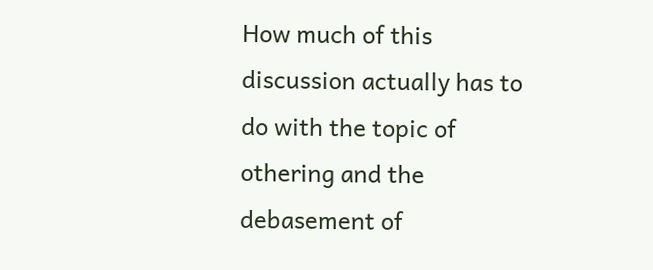How much of this discussion actually has to do with the topic of othering and the debasement of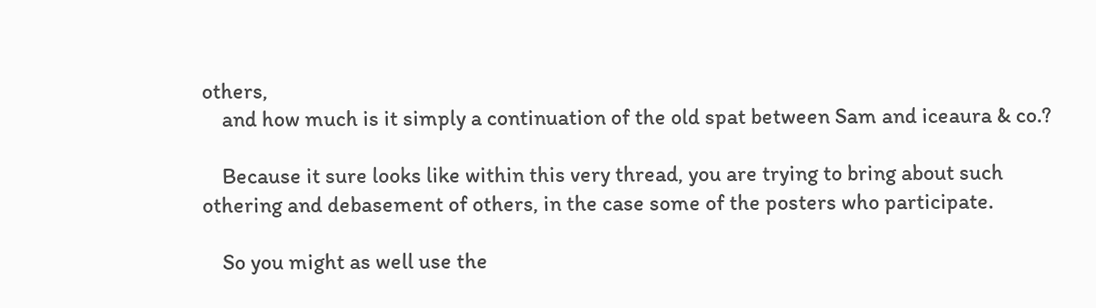others,
    and how much is it simply a continuation of the old spat between Sam and iceaura & co.?

    Because it sure looks like within this very thread, you are trying to bring about such othering and debasement of others, in the case some of the posters who participate.

    So you might as well use the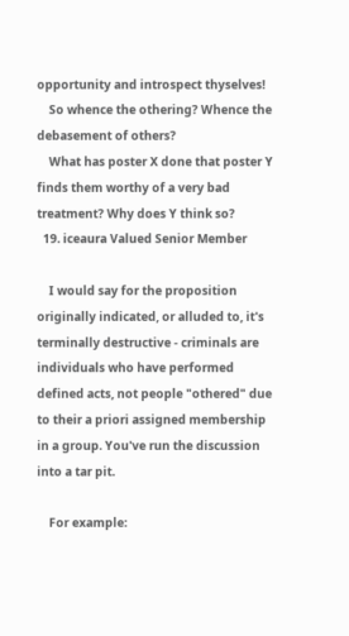opportunity and introspect thyselves!
    So whence the othering? Whence the debasement of others?
    What has poster X done that poster Y finds them worthy of a very bad treatment? Why does Y think so?
  19. iceaura Valued Senior Member

    I would say for the proposition originally indicated, or alluded to, it's terminally destructive - criminals are individuals who have performed defined acts, not people "othered" due to their a priori assigned membership in a group. You've run the discussion into a tar pit.

    For example: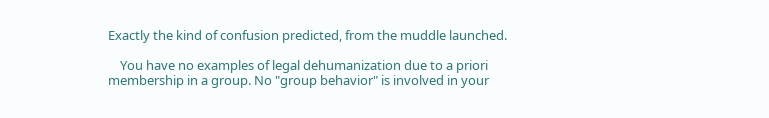Exactly the kind of confusion predicted, from the muddle launched.

    You have no examples of legal dehumanization due to a priori membership in a group. No "group behavior" is involved in your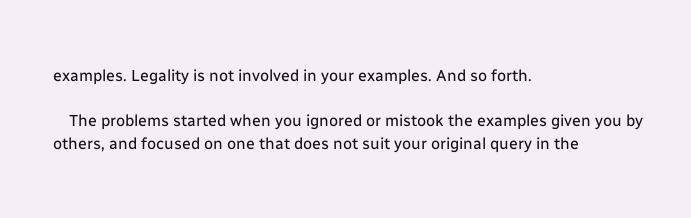examples. Legality is not involved in your examples. And so forth.

    The problems started when you ignored or mistook the examples given you by others, and focused on one that does not suit your original query in the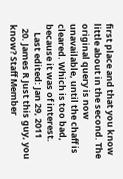first place and that you know little about in the second. The original query is now unavailable, until the chaff is cleared. Which is too bad, because it was of interest.
    Last edited: Jan 29, 2011
  20. James R Just this guy, you know? Staff Member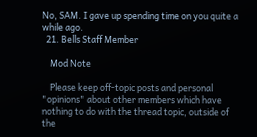No, SAM. I gave up spending time on you quite a while ago.
  21. Bells Staff Member

    Mod Note

    Please keep off-topic posts and personal "opinions" about other members which have nothing to do with the thread topic, outside of the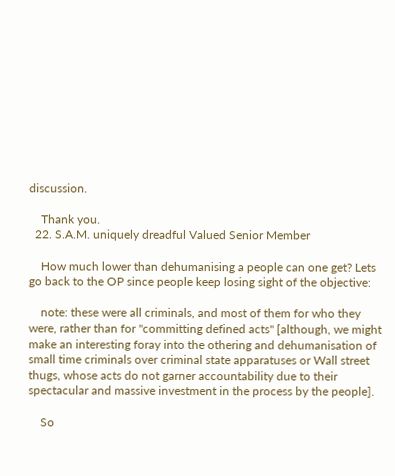discussion.

    Thank you.
  22. S.A.M. uniquely dreadful Valued Senior Member

    How much lower than dehumanising a people can one get? Lets go back to the OP since people keep losing sight of the objective:

    note: these were all criminals, and most of them for who they were, rather than for "committing defined acts" [although, we might make an interesting foray into the othering and dehumanisation of small time criminals over criminal state apparatuses or Wall street thugs, whose acts do not garner accountability due to their spectacular and massive investment in the process by the people].

    So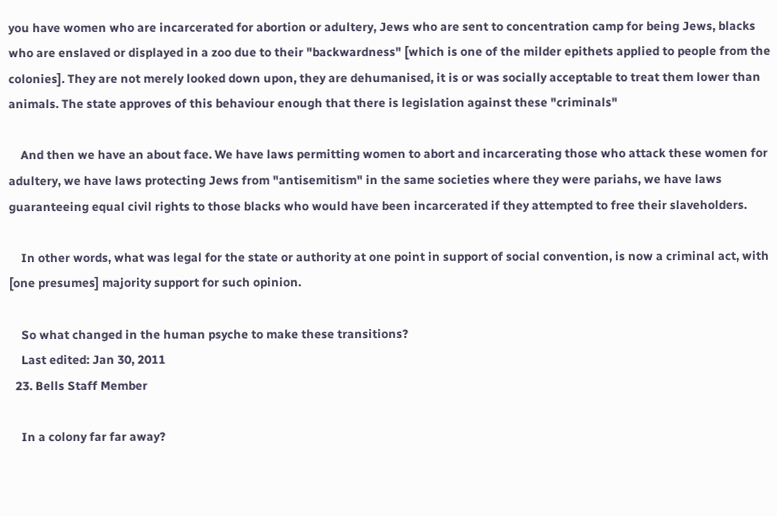you have women who are incarcerated for abortion or adultery, Jews who are sent to concentration camp for being Jews, blacks who are enslaved or displayed in a zoo due to their "backwardness" [which is one of the milder epithets applied to people from the colonies]. They are not merely looked down upon, they are dehumanised, it is or was socially acceptable to treat them lower than animals. The state approves of this behaviour enough that there is legislation against these "criminals"

    And then we have an about face. We have laws permitting women to abort and incarcerating those who attack these women for adultery, we have laws protecting Jews from "antisemitism" in the same societies where they were pariahs, we have laws guaranteeing equal civil rights to those blacks who would have been incarcerated if they attempted to free their slaveholders.

    In other words, what was legal for the state or authority at one point in support of social convention, is now a criminal act, with [one presumes] majority support for such opinion.

    So what changed in the human psyche to make these transitions?
    Last edited: Jan 30, 2011
  23. Bells Staff Member

    In a colony far far away?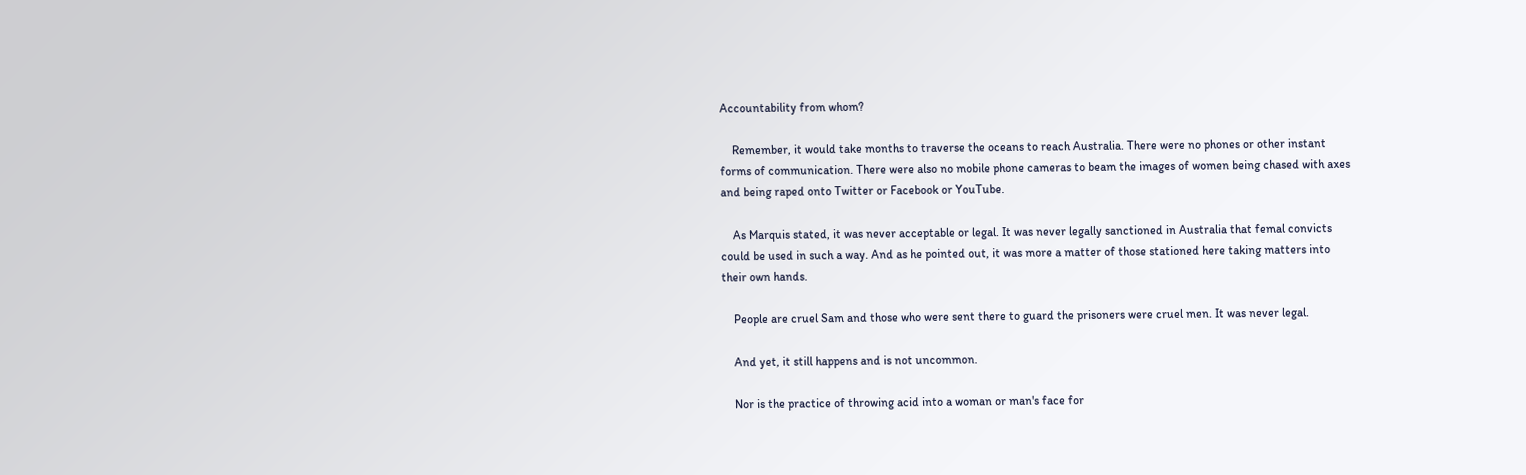Accountability from whom?

    Remember, it would take months to traverse the oceans to reach Australia. There were no phones or other instant forms of communication. There were also no mobile phone cameras to beam the images of women being chased with axes and being raped onto Twitter or Facebook or YouTube.

    As Marquis stated, it was never acceptable or legal. It was never legally sanctioned in Australia that femal convicts could be used in such a way. And as he pointed out, it was more a matter of those stationed here taking matters into their own hands.

    People are cruel Sam and those who were sent there to guard the prisoners were cruel men. It was never legal.

    And yet, it still happens and is not uncommon.

    Nor is the practice of throwing acid into a woman or man's face for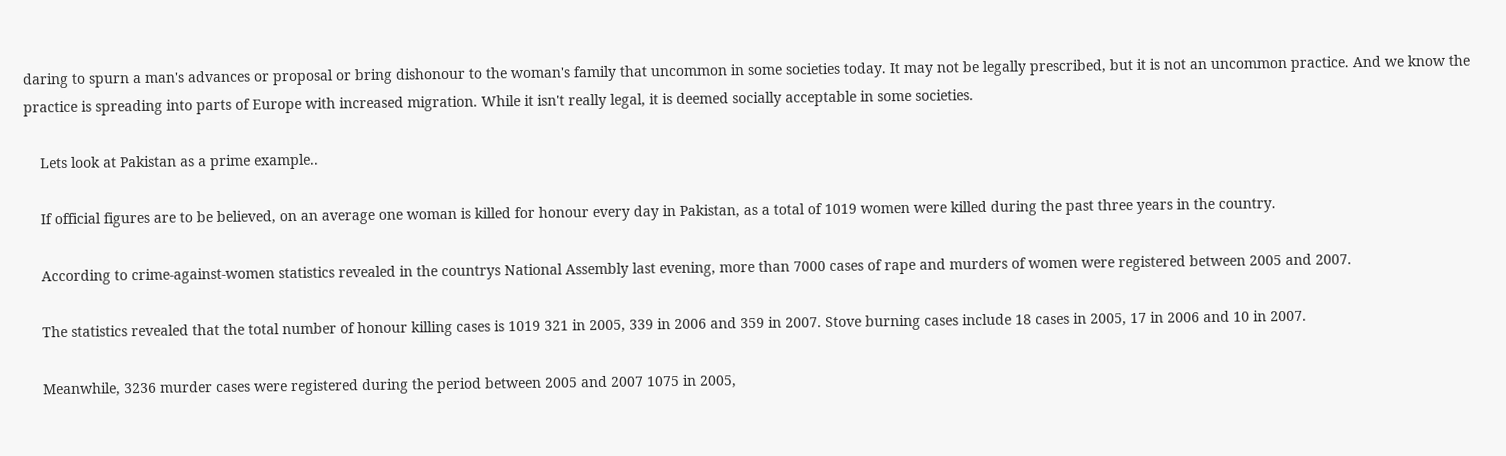daring to spurn a man's advances or proposal or bring dishonour to the woman's family that uncommon in some societies today. It may not be legally prescribed, but it is not an uncommon practice. And we know the practice is spreading into parts of Europe with increased migration. While it isn't really legal, it is deemed socially acceptable in some societies.

    Lets look at Pakistan as a prime example..

    If official figures are to be believed, on an average one woman is killed for honour every day in Pakistan, as a total of 1019 women were killed during the past three years in the country.

    According to crime-against-women statistics revealed in the countrys National Assembly last evening, more than 7000 cases of rape and murders of women were registered between 2005 and 2007.

    The statistics revealed that the total number of honour killing cases is 1019 321 in 2005, 339 in 2006 and 359 in 2007. Stove burning cases include 18 cases in 2005, 17 in 2006 and 10 in 2007.

    Meanwhile, 3236 murder cases were registered during the period between 2005 and 2007 1075 in 2005,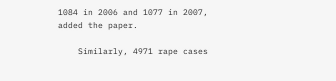1084 in 2006 and 1077 in 2007, added the paper.

    Similarly, 4971 rape cases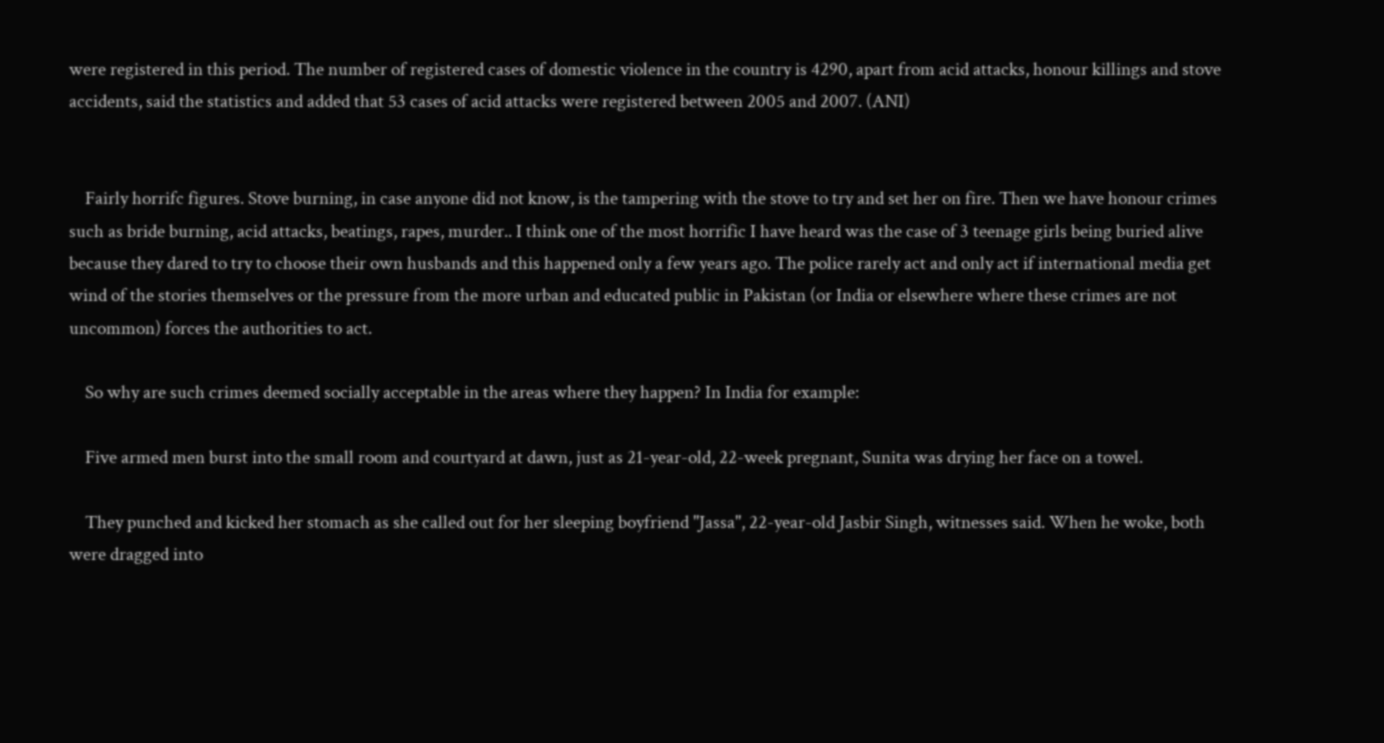were registered in this period. The number of registered cases of domestic violence in the country is 4290, apart from acid attacks, honour killings and stove accidents, said the statistics and added that 53 cases of acid attacks were registered between 2005 and 2007. (ANI)


    Fairly horrifc figures. Stove burning, in case anyone did not know, is the tampering with the stove to try and set her on fire. Then we have honour crimes such as bride burning, acid attacks, beatings, rapes, murder.. I think one of the most horrific I have heard was the case of 3 teenage girls being buried alive because they dared to try to choose their own husbands and this happened only a few years ago. The police rarely act and only act if international media get wind of the stories themselves or the pressure from the more urban and educated public in Pakistan (or India or elsewhere where these crimes are not uncommon) forces the authorities to act.

    So why are such crimes deemed socially acceptable in the areas where they happen? In India for example:

    Five armed men burst into the small room and courtyard at dawn, just as 21-year-old, 22-week pregnant, Sunita was drying her face on a towel.

    They punched and kicked her stomach as she called out for her sleeping boyfriend "Jassa", 22-year-old Jasbir Singh, witnesses said. When he woke, both were dragged into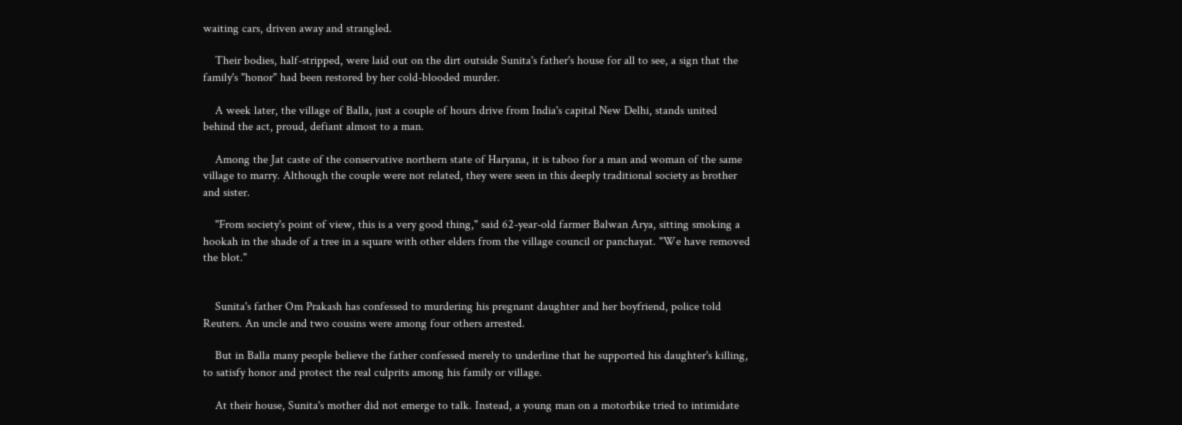waiting cars, driven away and strangled.

    Their bodies, half-stripped, were laid out on the dirt outside Sunita's father's house for all to see, a sign that the family's "honor" had been restored by her cold-blooded murder.

    A week later, the village of Balla, just a couple of hours drive from India's capital New Delhi, stands united behind the act, proud, defiant almost to a man.

    Among the Jat caste of the conservative northern state of Haryana, it is taboo for a man and woman of the same village to marry. Although the couple were not related, they were seen in this deeply traditional society as brother and sister.

    "From society's point of view, this is a very good thing," said 62-year-old farmer Balwan Arya, sitting smoking a hookah in the shade of a tree in a square with other elders from the village council or panchayat. "We have removed the blot."


    Sunita's father Om Prakash has confessed to murdering his pregnant daughter and her boyfriend, police told Reuters. An uncle and two cousins were among four others arrested.

    But in Balla many people believe the father confessed merely to underline that he supported his daughter's killing, to satisfy honor and protect the real culprits among his family or village.

    At their house, Sunita's mother did not emerge to talk. Instead, a young man on a motorbike tried to intimidate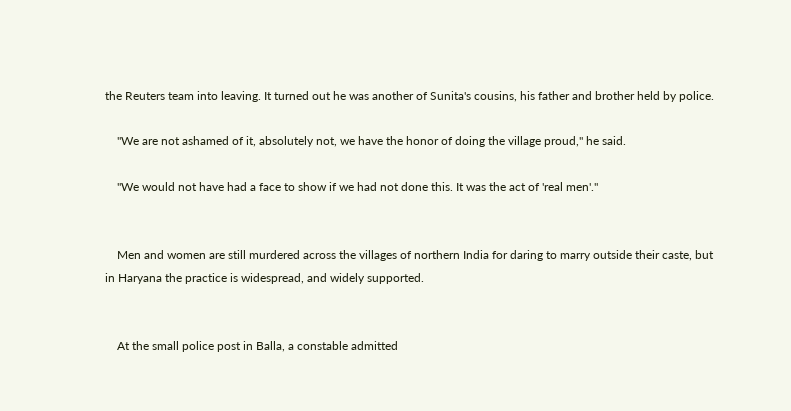the Reuters team into leaving. It turned out he was another of Sunita's cousins, his father and brother held by police.

    "We are not ashamed of it, absolutely not, we have the honor of doing the village proud," he said.

    "We would not have had a face to show if we had not done this. It was the act of 'real men'."


    Men and women are still murdered across the villages of northern India for daring to marry outside their caste, but in Haryana the practice is widespread, and widely supported.


    At the small police post in Balla, a constable admitted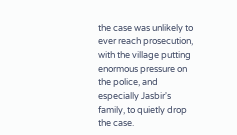the case was unlikely to ever reach prosecution, with the village putting enormous pressure on the police, and especially Jasbir's family, to quietly drop the case.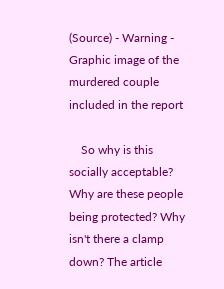(Source) - Warning - Graphic image of the murdered couple included in the report

    So why is this socially acceptable? Why are these people being protected? Why isn't there a clamp down? The article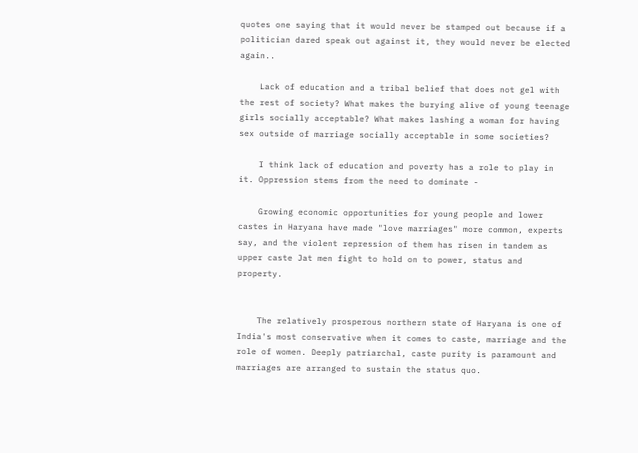quotes one saying that it would never be stamped out because if a politician dared speak out against it, they would never be elected again..

    Lack of education and a tribal belief that does not gel with the rest of society? What makes the burying alive of young teenage girls socially acceptable? What makes lashing a woman for having sex outside of marriage socially acceptable in some societies?

    I think lack of education and poverty has a role to play in it. Oppression stems from the need to dominate -

    Growing economic opportunities for young people and lower castes in Haryana have made "love marriages" more common, experts say, and the violent repression of them has risen in tandem as upper caste Jat men fight to hold on to power, status and property.


    The relatively prosperous northern state of Haryana is one of India's most conservative when it comes to caste, marriage and the role of women. Deeply patriarchal, caste purity is paramount and marriages are arranged to sustain the status quo.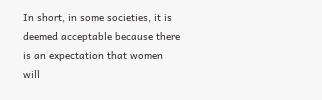In short, in some societies, it is deemed acceptable because there is an expectation that women will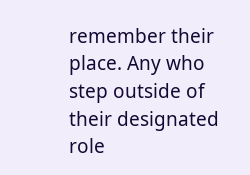remember their place. Any who step outside of their designated role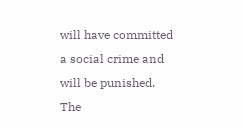will have committed a social crime and will be punished. The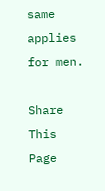same applies for men.

Share This Page